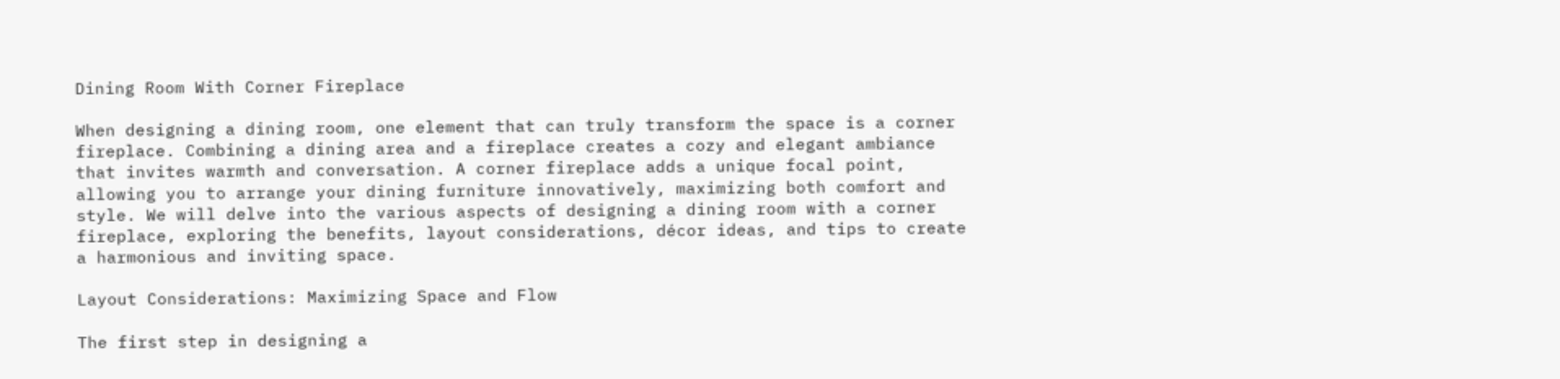Dining Room With Corner Fireplace

When designing a dining room, one element that can truly transform the space is a corner fireplace. Combining a dining area and a fireplace creates a cozy and elegant ambiance that invites warmth and conversation. A corner fireplace adds a unique focal point, allowing you to arrange your dining furniture innovatively, maximizing both comfort and style. We will delve into the various aspects of designing a dining room with a corner fireplace, exploring the benefits, layout considerations, décor ideas, and tips to create a harmonious and inviting space.

Layout Considerations: Maximizing Space and Flow

The first step in designing a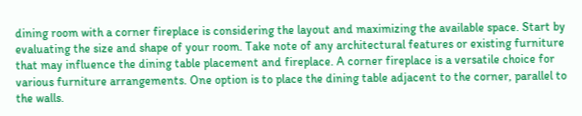dining room with a corner fireplace is considering the layout and maximizing the available space. Start by evaluating the size and shape of your room. Take note of any architectural features or existing furniture that may influence the dining table placement and fireplace. A corner fireplace is a versatile choice for various furniture arrangements. One option is to place the dining table adjacent to the corner, parallel to the walls.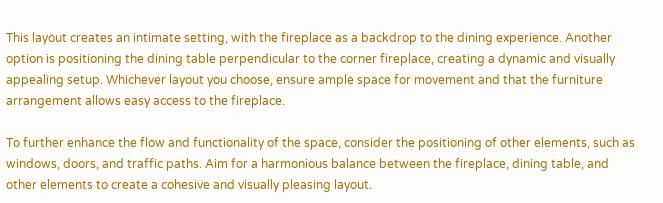This layout creates an intimate setting, with the fireplace as a backdrop to the dining experience. Another option is positioning the dining table perpendicular to the corner fireplace, creating a dynamic and visually appealing setup. Whichever layout you choose, ensure ample space for movement and that the furniture arrangement allows easy access to the fireplace.

To further enhance the flow and functionality of the space, consider the positioning of other elements, such as windows, doors, and traffic paths. Aim for a harmonious balance between the fireplace, dining table, and other elements to create a cohesive and visually pleasing layout.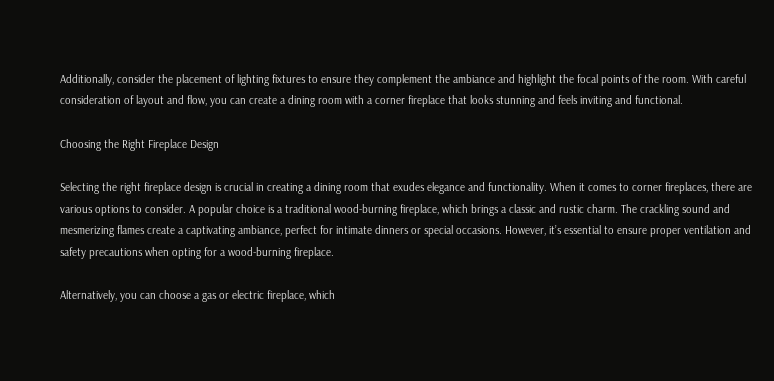Additionally, consider the placement of lighting fixtures to ensure they complement the ambiance and highlight the focal points of the room. With careful consideration of layout and flow, you can create a dining room with a corner fireplace that looks stunning and feels inviting and functional.

Choosing the Right Fireplace Design

Selecting the right fireplace design is crucial in creating a dining room that exudes elegance and functionality. When it comes to corner fireplaces, there are various options to consider. A popular choice is a traditional wood-burning fireplace, which brings a classic and rustic charm. The crackling sound and mesmerizing flames create a captivating ambiance, perfect for intimate dinners or special occasions. However, it’s essential to ensure proper ventilation and safety precautions when opting for a wood-burning fireplace.

Alternatively, you can choose a gas or electric fireplace, which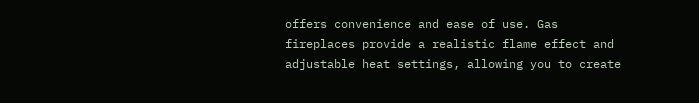offers convenience and ease of use. Gas fireplaces provide a realistic flame effect and adjustable heat settings, allowing you to create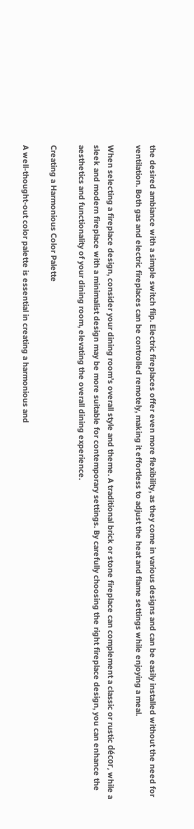the desired ambiance with a simple switch flip. Electric fireplaces offer even more flexibility, as they come in various designs and can be easily installed without the need for ventilation. Both gas and electric fireplaces can be controlled remotely, making it effortless to adjust the heat and flame settings while enjoying a meal.

When selecting a fireplace design, consider your dining room’s overall style and theme. A traditional brick or stone fireplace can complement a classic or rustic décor, while a sleek and modern fireplace with a minimalist design may be more suitable for contemporary settings. By carefully choosing the right fireplace design, you can enhance the aesthetics and functionality of your dining room, elevating the overall dining experience.

Creating a Harmonious Color Palette

A well-thought-out color palette is essential in creating a harmonious and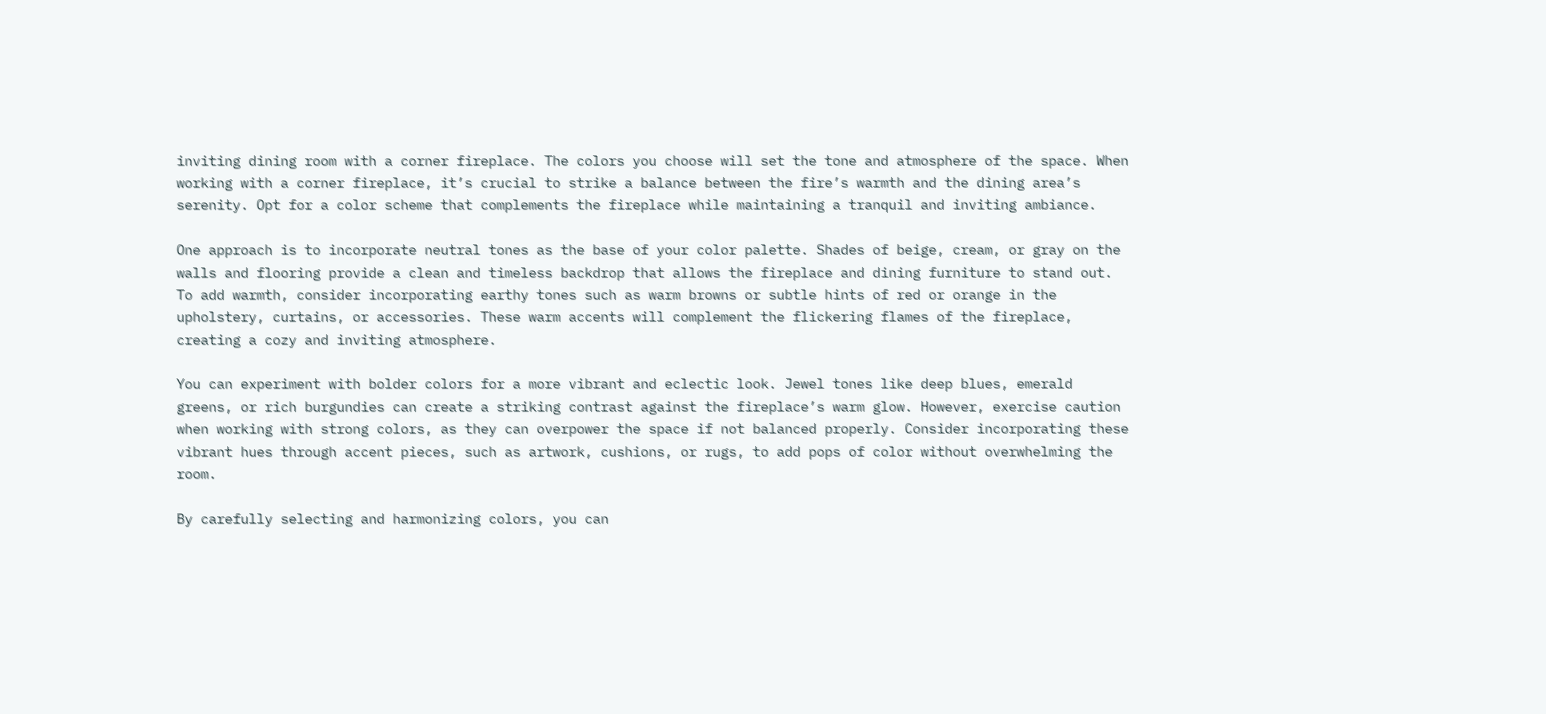inviting dining room with a corner fireplace. The colors you choose will set the tone and atmosphere of the space. When working with a corner fireplace, it’s crucial to strike a balance between the fire’s warmth and the dining area’s serenity. Opt for a color scheme that complements the fireplace while maintaining a tranquil and inviting ambiance.

One approach is to incorporate neutral tones as the base of your color palette. Shades of beige, cream, or gray on the walls and flooring provide a clean and timeless backdrop that allows the fireplace and dining furniture to stand out. To add warmth, consider incorporating earthy tones such as warm browns or subtle hints of red or orange in the upholstery, curtains, or accessories. These warm accents will complement the flickering flames of the fireplace, creating a cozy and inviting atmosphere.

You can experiment with bolder colors for a more vibrant and eclectic look. Jewel tones like deep blues, emerald greens, or rich burgundies can create a striking contrast against the fireplace’s warm glow. However, exercise caution when working with strong colors, as they can overpower the space if not balanced properly. Consider incorporating these vibrant hues through accent pieces, such as artwork, cushions, or rugs, to add pops of color without overwhelming the room.

By carefully selecting and harmonizing colors, you can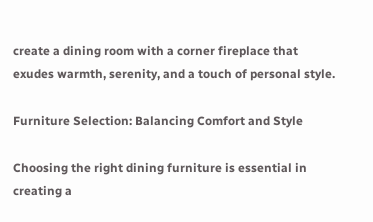create a dining room with a corner fireplace that exudes warmth, serenity, and a touch of personal style.

Furniture Selection: Balancing Comfort and Style

Choosing the right dining furniture is essential in creating a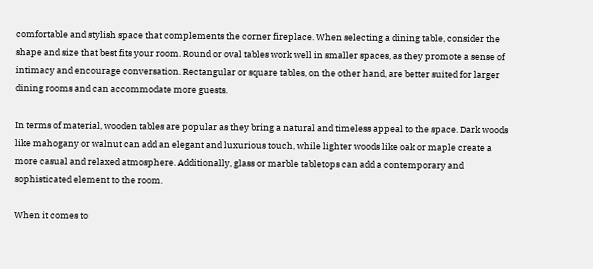comfortable and stylish space that complements the corner fireplace. When selecting a dining table, consider the shape and size that best fits your room. Round or oval tables work well in smaller spaces, as they promote a sense of intimacy and encourage conversation. Rectangular or square tables, on the other hand, are better suited for larger dining rooms and can accommodate more guests.

In terms of material, wooden tables are popular as they bring a natural and timeless appeal to the space. Dark woods like mahogany or walnut can add an elegant and luxurious touch, while lighter woods like oak or maple create a more casual and relaxed atmosphere. Additionally, glass or marble tabletops can add a contemporary and sophisticated element to the room.

When it comes to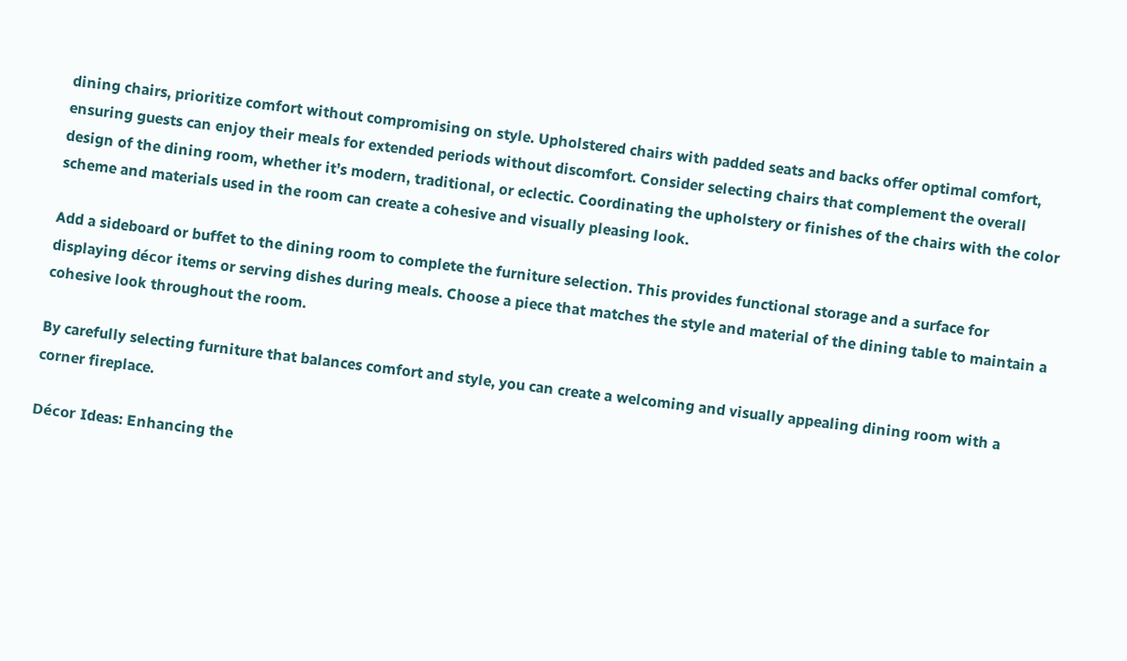dining chairs, prioritize comfort without compromising on style. Upholstered chairs with padded seats and backs offer optimal comfort, ensuring guests can enjoy their meals for extended periods without discomfort. Consider selecting chairs that complement the overall design of the dining room, whether it’s modern, traditional, or eclectic. Coordinating the upholstery or finishes of the chairs with the color scheme and materials used in the room can create a cohesive and visually pleasing look.

Add a sideboard or buffet to the dining room to complete the furniture selection. This provides functional storage and a surface for displaying décor items or serving dishes during meals. Choose a piece that matches the style and material of the dining table to maintain a cohesive look throughout the room.

By carefully selecting furniture that balances comfort and style, you can create a welcoming and visually appealing dining room with a corner fireplace.

Décor Ideas: Enhancing the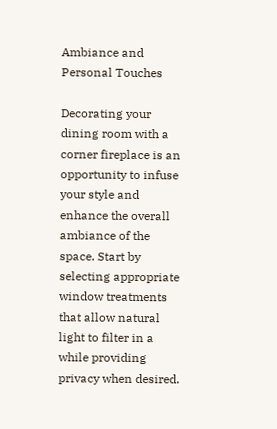Ambiance and Personal Touches

Decorating your dining room with a corner fireplace is an opportunity to infuse your style and enhance the overall ambiance of the space. Start by selecting appropriate window treatments that allow natural light to filter in a while providing privacy when desired.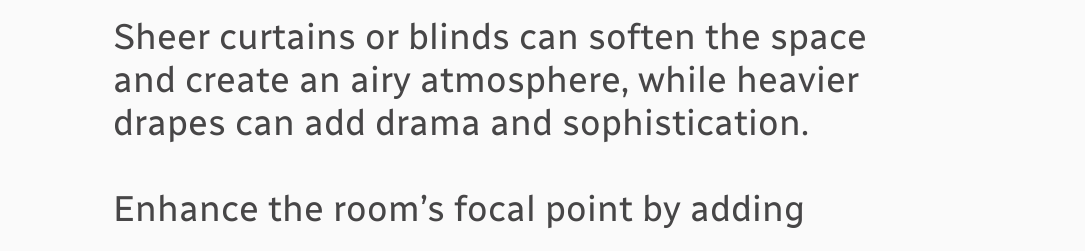Sheer curtains or blinds can soften the space and create an airy atmosphere, while heavier drapes can add drama and sophistication.

Enhance the room’s focal point by adding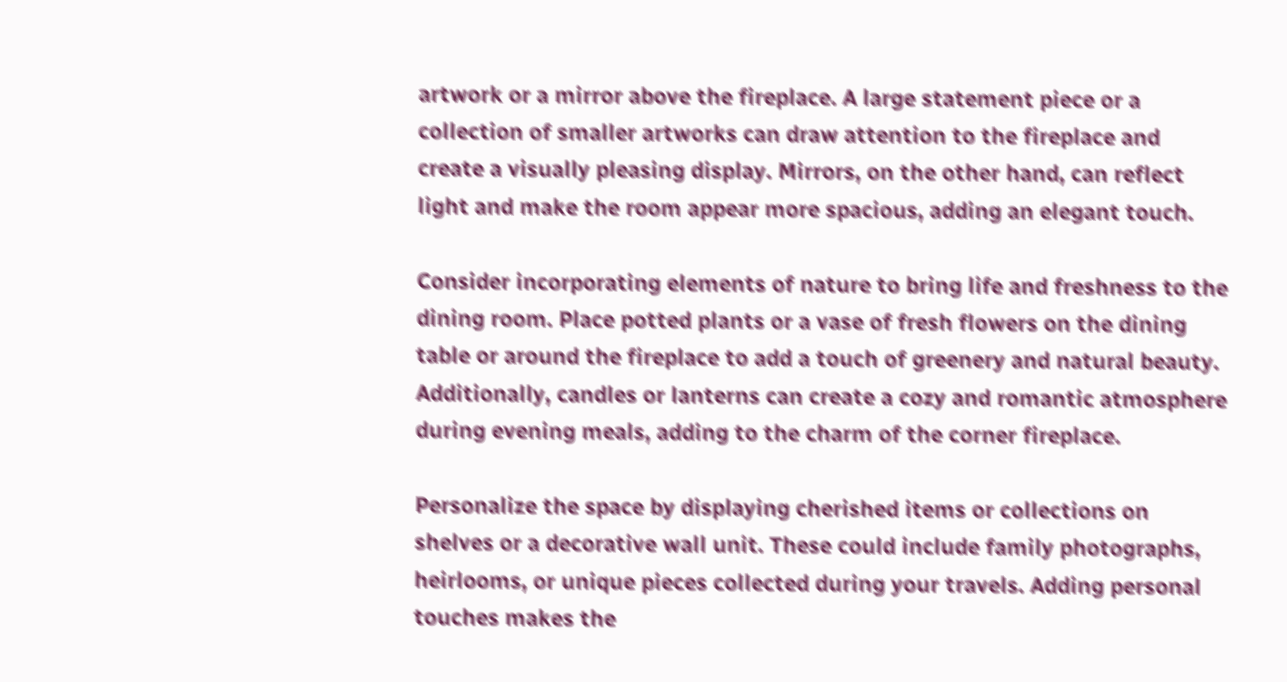artwork or a mirror above the fireplace. A large statement piece or a collection of smaller artworks can draw attention to the fireplace and create a visually pleasing display. Mirrors, on the other hand, can reflect light and make the room appear more spacious, adding an elegant touch.

Consider incorporating elements of nature to bring life and freshness to the dining room. Place potted plants or a vase of fresh flowers on the dining table or around the fireplace to add a touch of greenery and natural beauty. Additionally, candles or lanterns can create a cozy and romantic atmosphere during evening meals, adding to the charm of the corner fireplace.

Personalize the space by displaying cherished items or collections on shelves or a decorative wall unit. These could include family photographs, heirlooms, or unique pieces collected during your travels. Adding personal touches makes the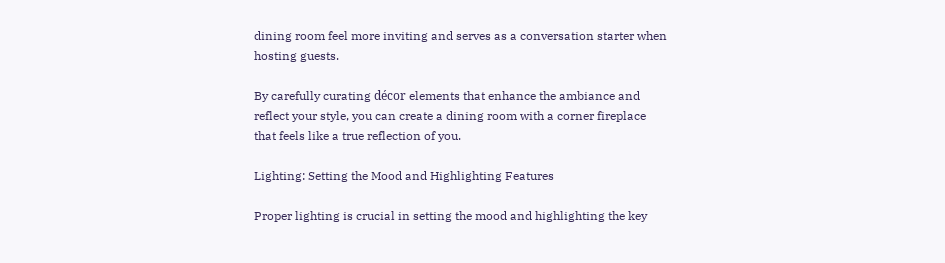dining room feel more inviting and serves as a conversation starter when hosting guests.

By carefully curating décor elements that enhance the ambiance and reflect your style, you can create a dining room with a corner fireplace that feels like a true reflection of you.

Lighting: Setting the Mood and Highlighting Features

Proper lighting is crucial in setting the mood and highlighting the key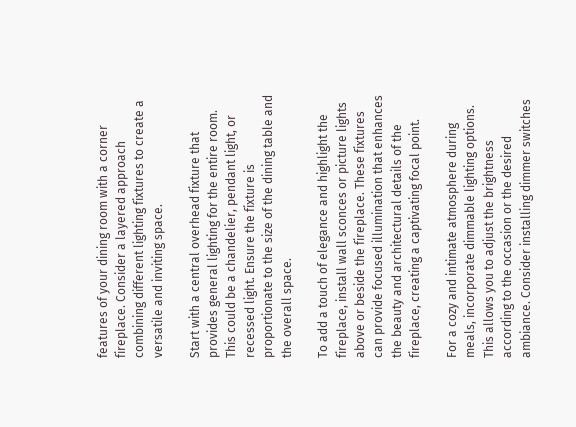features of your dining room with a corner fireplace. Consider a layered approach combining different lighting fixtures to create a versatile and inviting space.

Start with a central overhead fixture that provides general lighting for the entire room. This could be a chandelier, pendant light, or recessed light. Ensure the fixture is proportionate to the size of the dining table and the overall space.

To add a touch of elegance and highlight the fireplace, install wall sconces or picture lights above or beside the fireplace. These fixtures can provide focused illumination that enhances the beauty and architectural details of the fireplace, creating a captivating focal point.

For a cozy and intimate atmosphere during meals, incorporate dimmable lighting options. This allows you to adjust the brightness according to the occasion or the desired ambiance. Consider installing dimmer switches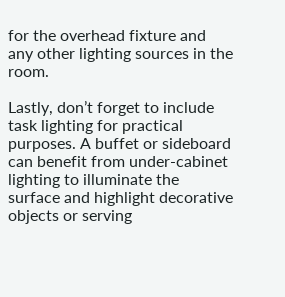for the overhead fixture and any other lighting sources in the room.

Lastly, don’t forget to include task lighting for practical purposes. A buffet or sideboard can benefit from under-cabinet lighting to illuminate the surface and highlight decorative objects or serving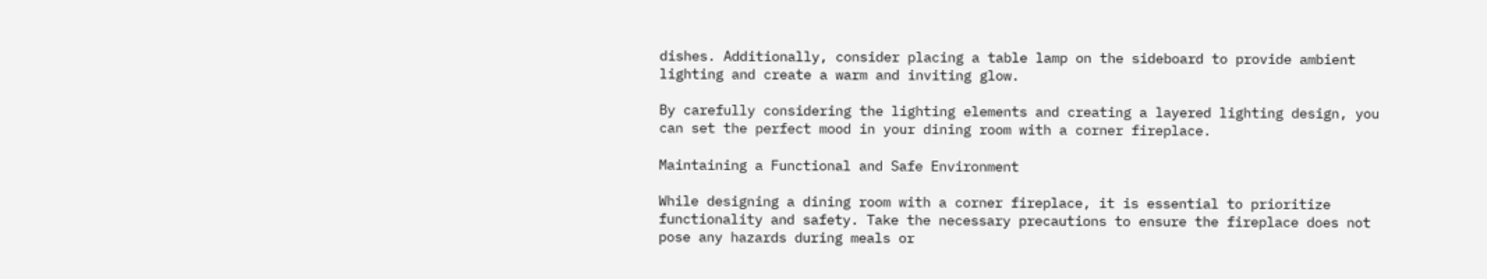dishes. Additionally, consider placing a table lamp on the sideboard to provide ambient lighting and create a warm and inviting glow.

By carefully considering the lighting elements and creating a layered lighting design, you can set the perfect mood in your dining room with a corner fireplace.

Maintaining a Functional and Safe Environment

While designing a dining room with a corner fireplace, it is essential to prioritize functionality and safety. Take the necessary precautions to ensure the fireplace does not pose any hazards during meals or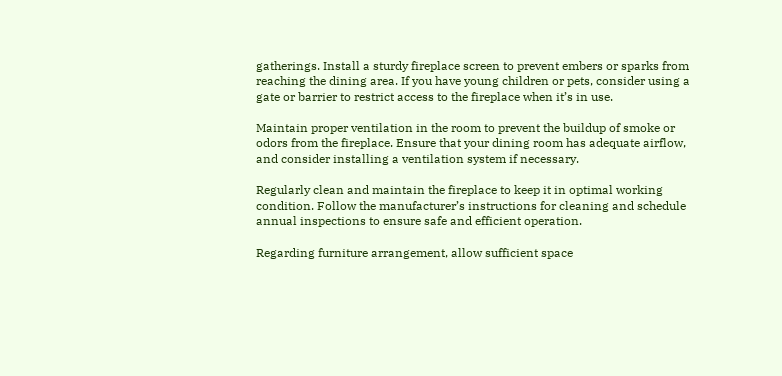gatherings. Install a sturdy fireplace screen to prevent embers or sparks from reaching the dining area. If you have young children or pets, consider using a gate or barrier to restrict access to the fireplace when it’s in use.

Maintain proper ventilation in the room to prevent the buildup of smoke or odors from the fireplace. Ensure that your dining room has adequate airflow, and consider installing a ventilation system if necessary.

Regularly clean and maintain the fireplace to keep it in optimal working condition. Follow the manufacturer’s instructions for cleaning and schedule annual inspections to ensure safe and efficient operation.

Regarding furniture arrangement, allow sufficient space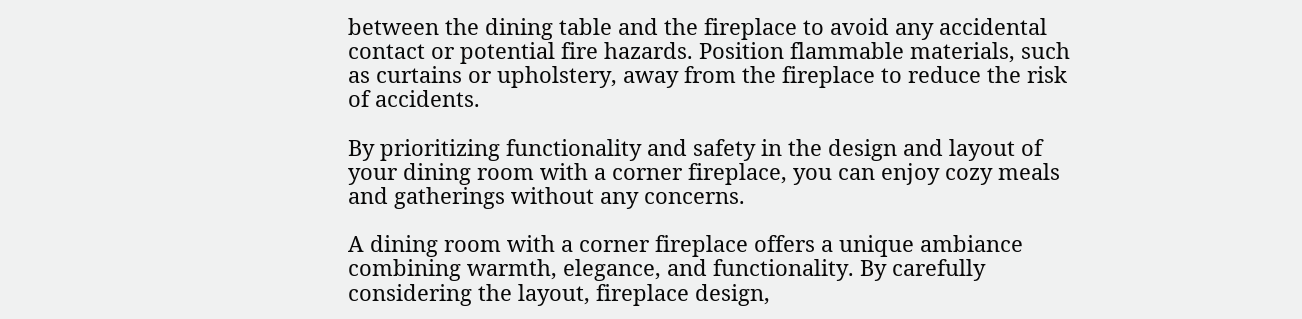between the dining table and the fireplace to avoid any accidental contact or potential fire hazards. Position flammable materials, such as curtains or upholstery, away from the fireplace to reduce the risk of accidents.

By prioritizing functionality and safety in the design and layout of your dining room with a corner fireplace, you can enjoy cozy meals and gatherings without any concerns.

A dining room with a corner fireplace offers a unique ambiance combining warmth, elegance, and functionality. By carefully considering the layout, fireplace design,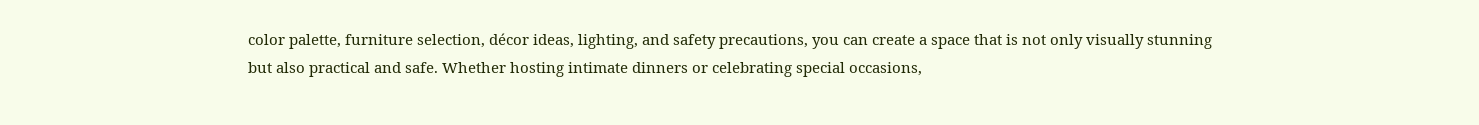color palette, furniture selection, décor ideas, lighting, and safety precautions, you can create a space that is not only visually stunning but also practical and safe. Whether hosting intimate dinners or celebrating special occasions,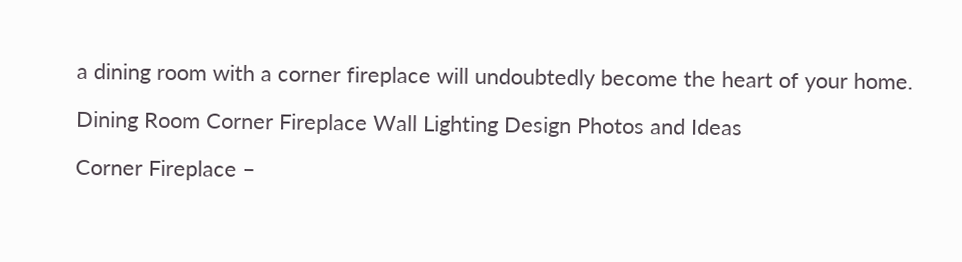a dining room with a corner fireplace will undoubtedly become the heart of your home.

Dining Room Corner Fireplace Wall Lighting Design Photos and Ideas

Corner Fireplace –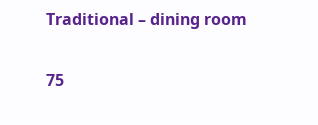Traditional – dining room

75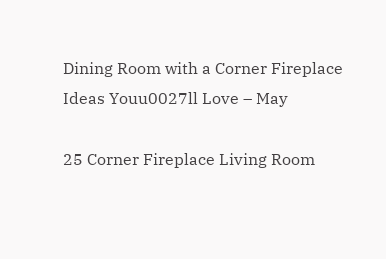Dining Room with a Corner Fireplace Ideas Youu0027ll Love – May

25 Corner Fireplace Living Room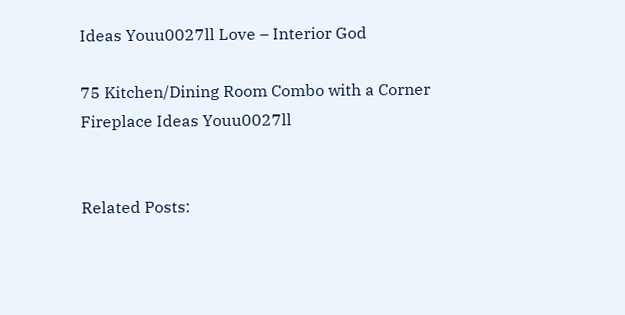Ideas Youu0027ll Love – Interior God

75 Kitchen/Dining Room Combo with a Corner Fireplace Ideas Youu0027ll


Related Posts: